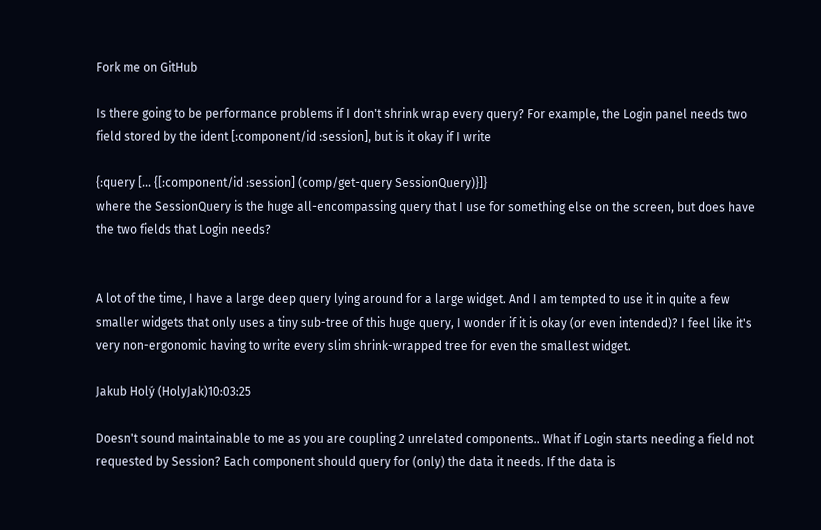Fork me on GitHub

Is there going to be performance problems if I don't shrink wrap every query? For example, the Login panel needs two field stored by the ident [:component/id :session], but is it okay if I write

{:query [... {[:component/id :session] (comp/get-query SessionQuery)}]}
where the SessionQuery is the huge all-encompassing query that I use for something else on the screen, but does have the two fields that Login needs?


A lot of the time, I have a large deep query lying around for a large widget. And I am tempted to use it in quite a few smaller widgets that only uses a tiny sub-tree of this huge query, I wonder if it is okay (or even intended)? I feel like it's very non-ergonomic having to write every slim shrink-wrapped tree for even the smallest widget.

Jakub Holý (HolyJak)10:03:25

Doesn't sound maintainable to me as you are coupling 2 unrelated components.. What if Login starts needing a field not requested by Session? Each component should query for (only) the data it needs. If the data is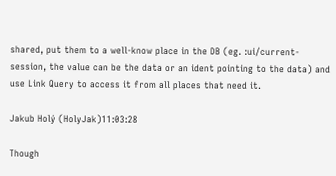shared, put them to a well-know place in the DB (eg. :ui/current-session, the value can be the data or an ident pointing to the data) and use Link Query to access it from all places that need it.

Jakub Holý (HolyJak)11:03:28

Though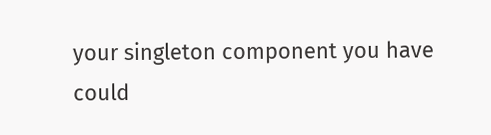your singleton component you have could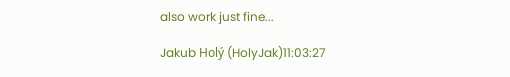also work just fine...

Jakub Holý (HolyJak)11:03:27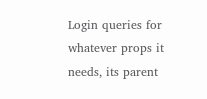Login queries for whatever props it needs, its parent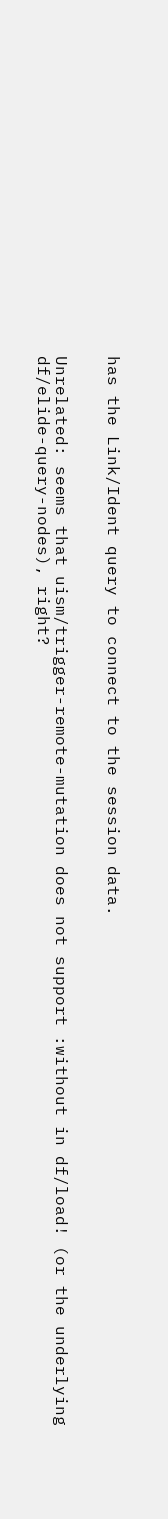has the Link/Ident query to connect to the session data.


Unrelated: seems that uism/trigger-remote-mutation does not support :without in df/load! (or the underlying df/elide-query-nodes), right?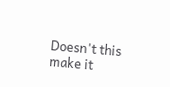Doesn't this make it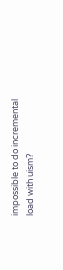impossible to do incremental load with uism?